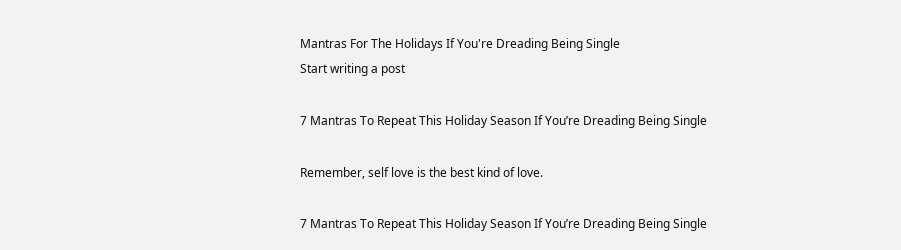Mantras For The Holidays If You're Dreading Being Single
Start writing a post

7 Mantras To Repeat This Holiday Season If You’re Dreading Being Single

Remember, self love is the best kind of love.

7 Mantras To Repeat This Holiday Season If You’re Dreading Being Single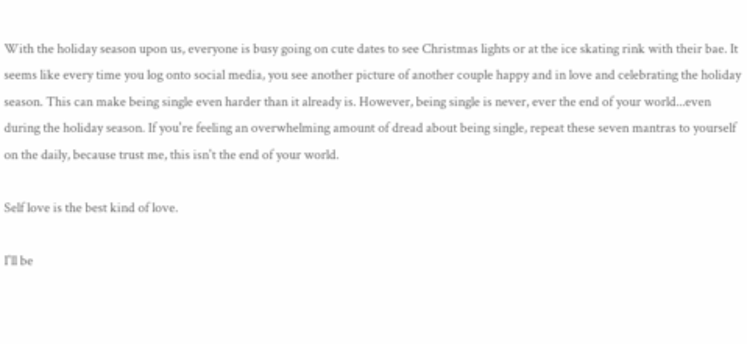With the holiday season upon us, everyone is busy going on cute dates to see Christmas lights or at the ice skating rink with their bae. It seems like every time you log onto social media, you see another picture of another couple happy and in love and celebrating the holiday season. This can make being single even harder than it already is. However, being single is never, ever the end of your world...even during the holiday season. If you're feeling an overwhelming amount of dread about being single, repeat these seven mantras to yourself on the daily, because trust me, this isn't the end of your world.

Self love is the best kind of love.

I'll be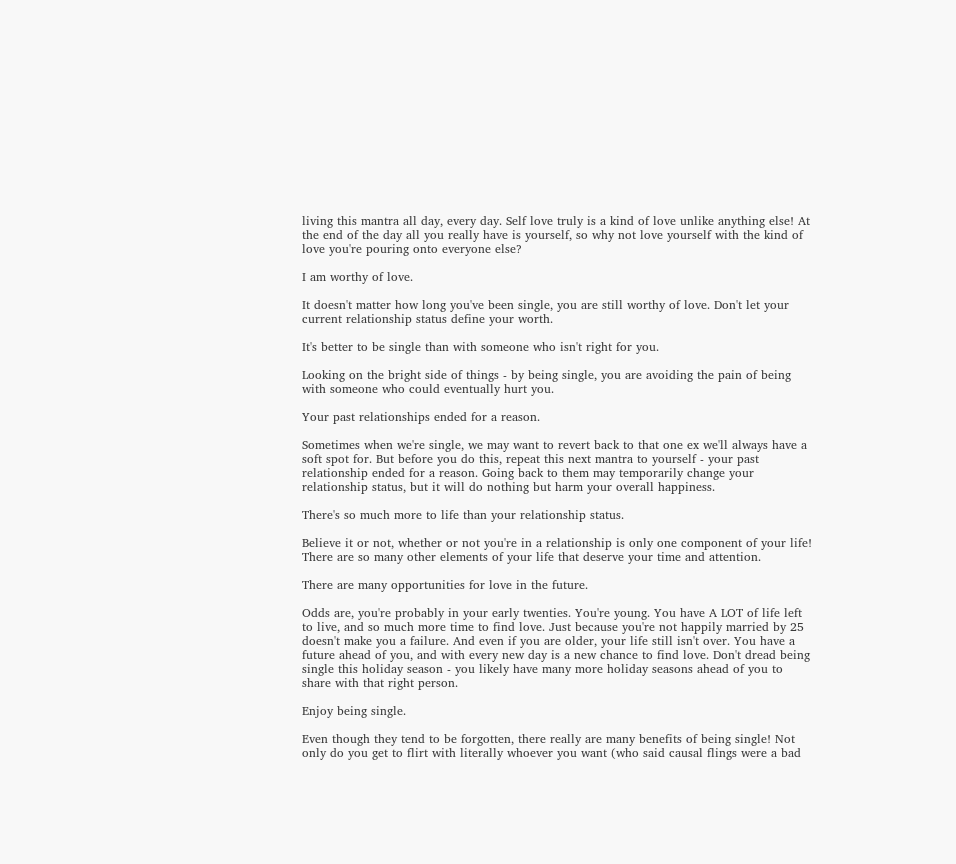living this mantra all day, every day. Self love truly is a kind of love unlike anything else! At the end of the day all you really have is yourself, so why not love yourself with the kind of love you're pouring onto everyone else?

I am worthy of love.

It doesn't matter how long you've been single, you are still worthy of love. Don't let your current relationship status define your worth.

It's better to be single than with someone who isn't right for you.

Looking on the bright side of things - by being single, you are avoiding the pain of being with someone who could eventually hurt you.

Your past relationships ended for a reason.

Sometimes when we're single, we may want to revert back to that one ex we'll always have a soft spot for. But before you do this, repeat this next mantra to yourself - your past relationship ended for a reason. Going back to them may temporarily change your relationship status, but it will do nothing but harm your overall happiness.

There's so much more to life than your relationship status.

Believe it or not, whether or not you're in a relationship is only one component of your life! There are so many other elements of your life that deserve your time and attention.

There are many opportunities for love in the future.

Odds are, you're probably in your early twenties. You're young. You have A LOT of life left to live, and so much more time to find love. Just because you're not happily married by 25 doesn't make you a failure. And even if you are older, your life still isn't over. You have a future ahead of you, and with every new day is a new chance to find love. Don't dread being single this holiday season - you likely have many more holiday seasons ahead of you to share with that right person.

Enjoy being single.

Even though they tend to be forgotten, there really are many benefits of being single! Not only do you get to flirt with literally whoever you want (who said causal flings were a bad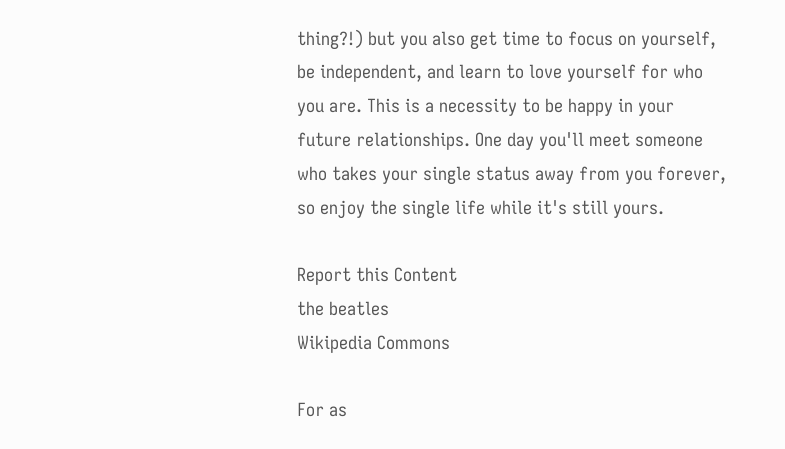thing?!) but you also get time to focus on yourself, be independent, and learn to love yourself for who you are. This is a necessity to be happy in your future relationships. One day you'll meet someone who takes your single status away from you forever, so enjoy the single life while it's still yours.

Report this Content
the beatles
Wikipedia Commons

For as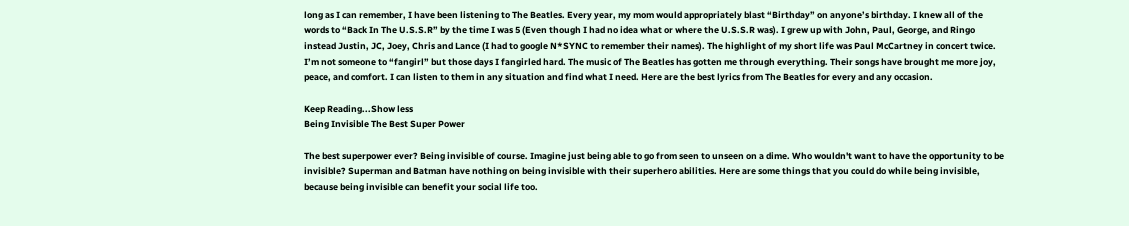long as I can remember, I have been listening to The Beatles. Every year, my mom would appropriately blast “Birthday” on anyone’s birthday. I knew all of the words to “Back In The U.S.S.R” by the time I was 5 (Even though I had no idea what or where the U.S.S.R was). I grew up with John, Paul, George, and Ringo instead Justin, JC, Joey, Chris and Lance (I had to google N*SYNC to remember their names). The highlight of my short life was Paul McCartney in concert twice. I’m not someone to “fangirl” but those days I fangirled hard. The music of The Beatles has gotten me through everything. Their songs have brought me more joy, peace, and comfort. I can listen to them in any situation and find what I need. Here are the best lyrics from The Beatles for every and any occasion.

Keep Reading...Show less
Being Invisible The Best Super Power

The best superpower ever? Being invisible of course. Imagine just being able to go from seen to unseen on a dime. Who wouldn't want to have the opportunity to be invisible? Superman and Batman have nothing on being invisible with their superhero abilities. Here are some things that you could do while being invisible, because being invisible can benefit your social life too.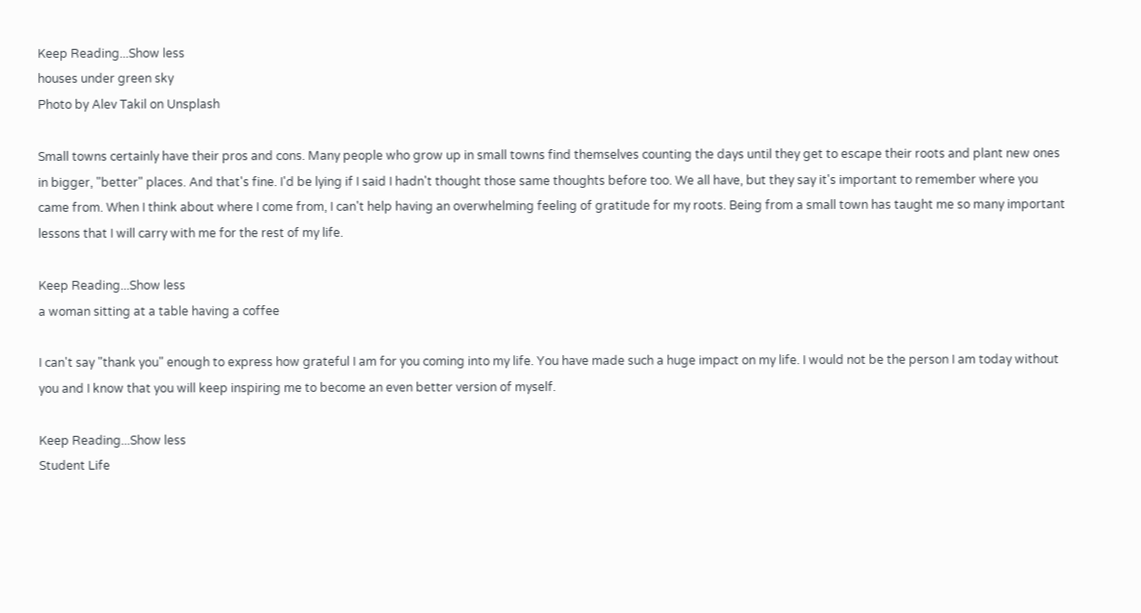Keep Reading...Show less
houses under green sky
Photo by Alev Takil on Unsplash

Small towns certainly have their pros and cons. Many people who grow up in small towns find themselves counting the days until they get to escape their roots and plant new ones in bigger, "better" places. And that's fine. I'd be lying if I said I hadn't thought those same thoughts before too. We all have, but they say it's important to remember where you came from. When I think about where I come from, I can't help having an overwhelming feeling of gratitude for my roots. Being from a small town has taught me so many important lessons that I will carry with me for the rest of my life.

Keep Reading...Show less
a woman sitting at a table having a coffee

I can't say "thank you" enough to express how grateful I am for you coming into my life. You have made such a huge impact on my life. I would not be the person I am today without you and I know that you will keep inspiring me to become an even better version of myself.

Keep Reading...Show less
Student Life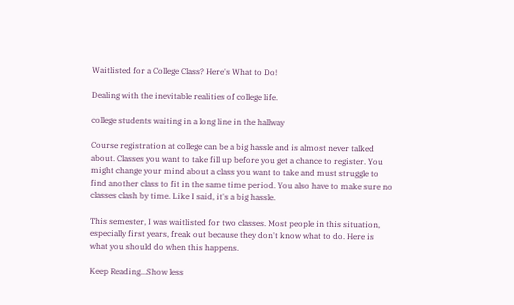Waitlisted for a College Class? Here's What to Do!

Dealing with the inevitable realities of college life.

college students waiting in a long line in the hallway

Course registration at college can be a big hassle and is almost never talked about. Classes you want to take fill up before you get a chance to register. You might change your mind about a class you want to take and must struggle to find another class to fit in the same time period. You also have to make sure no classes clash by time. Like I said, it's a big hassle.

This semester, I was waitlisted for two classes. Most people in this situation, especially first years, freak out because they don't know what to do. Here is what you should do when this happens.

Keep Reading...Show less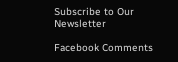Subscribe to Our Newsletter

Facebook Comments